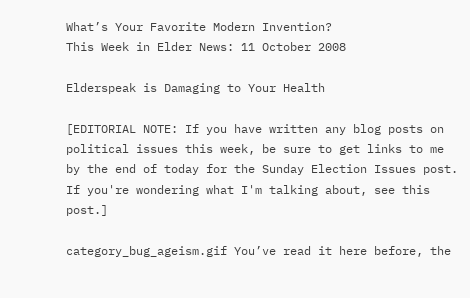What’s Your Favorite Modern Invention?
This Week in Elder News: 11 October 2008

Elderspeak is Damaging to Your Health

[EDITORIAL NOTE: If you have written any blog posts on political issues this week, be sure to get links to me by the end of today for the Sunday Election Issues post. If you're wondering what I'm talking about, see this post.]

category_bug_ageism.gif You’ve read it here before, the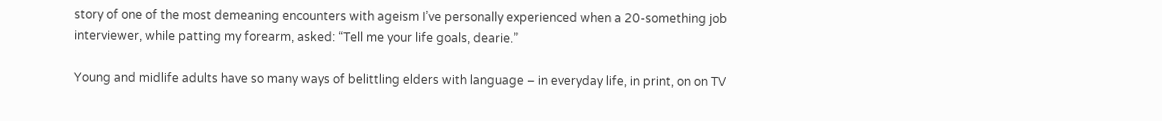story of one of the most demeaning encounters with ageism I’ve personally experienced when a 20-something job interviewer, while patting my forearm, asked: “Tell me your life goals, dearie.”

Young and midlife adults have so many ways of belittling elders with language – in everyday life, in print, on on TV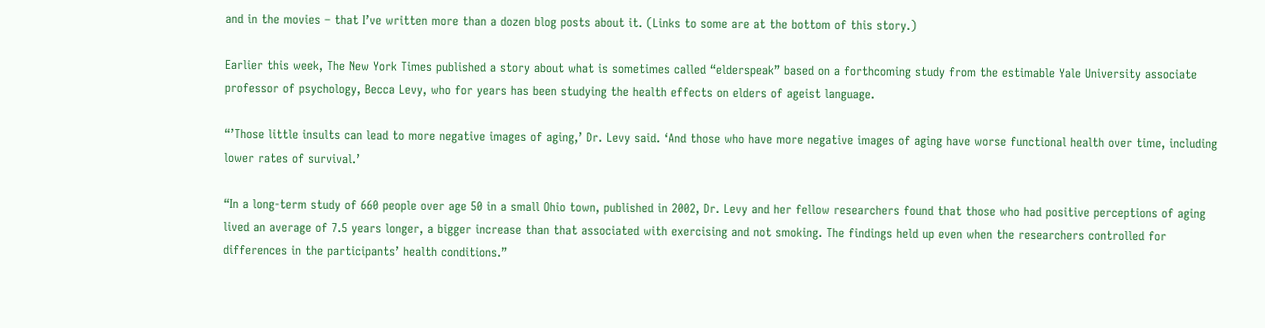and in the movies – that I’ve written more than a dozen blog posts about it. (Links to some are at the bottom of this story.)

Earlier this week, The New York Times published a story about what is sometimes called “elderspeak” based on a forthcoming study from the estimable Yale University associate professor of psychology, Becca Levy, who for years has been studying the health effects on elders of ageist language.

“’Those little insults can lead to more negative images of aging,’ Dr. Levy said. ‘And those who have more negative images of aging have worse functional health over time, including lower rates of survival.’

“In a long-term study of 660 people over age 50 in a small Ohio town, published in 2002, Dr. Levy and her fellow researchers found that those who had positive perceptions of aging lived an average of 7.5 years longer, a bigger increase than that associated with exercising and not smoking. The findings held up even when the researchers controlled for differences in the participants’ health conditions.”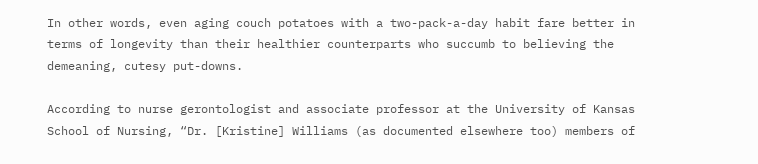In other words, even aging couch potatoes with a two-pack-a-day habit fare better in terms of longevity than their healthier counterparts who succumb to believing the demeaning, cutesy put-downs.

According to nurse gerontologist and associate professor at the University of Kansas School of Nursing, “Dr. [Kristine] Williams (as documented elsewhere too) members of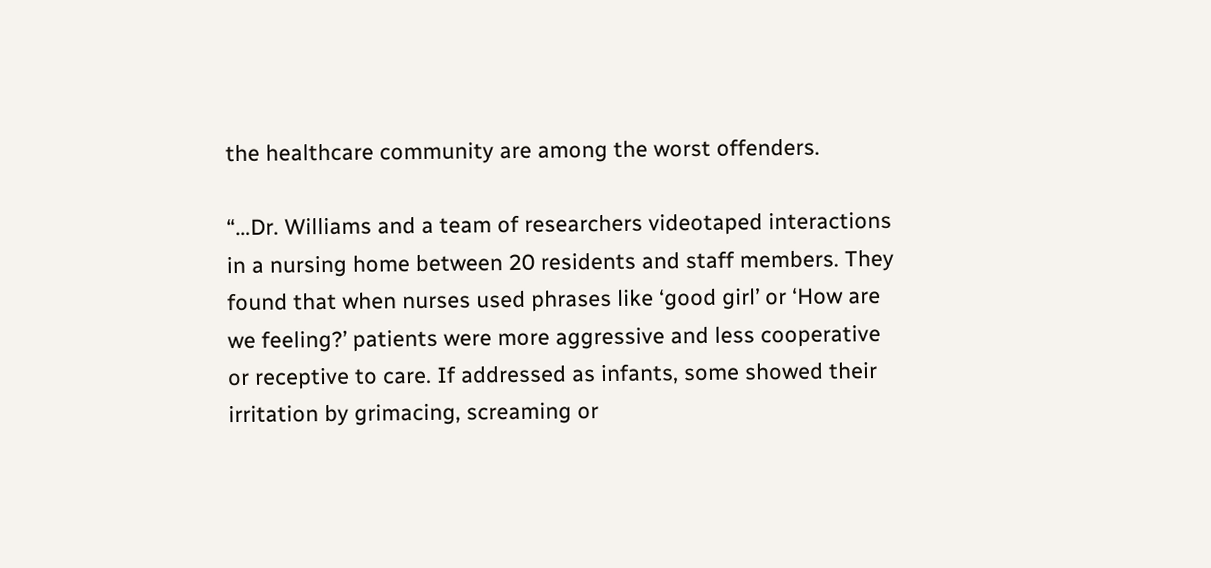the healthcare community are among the worst offenders.

“…Dr. Williams and a team of researchers videotaped interactions in a nursing home between 20 residents and staff members. They found that when nurses used phrases like ‘good girl’ or ‘How are we feeling?’ patients were more aggressive and less cooperative or receptive to care. If addressed as infants, some showed their irritation by grimacing, screaming or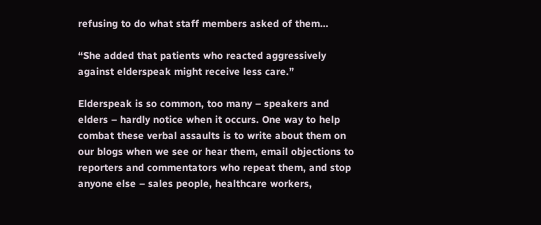refusing to do what staff members asked of them…

“She added that patients who reacted aggressively against elderspeak might receive less care.”

Elderspeak is so common, too many – speakers and elders – hardly notice when it occurs. One way to help combat these verbal assaults is to write about them on our blogs when we see or hear them, email objections to reporters and commentators who repeat them, and stop anyone else – sales people, healthcare workers,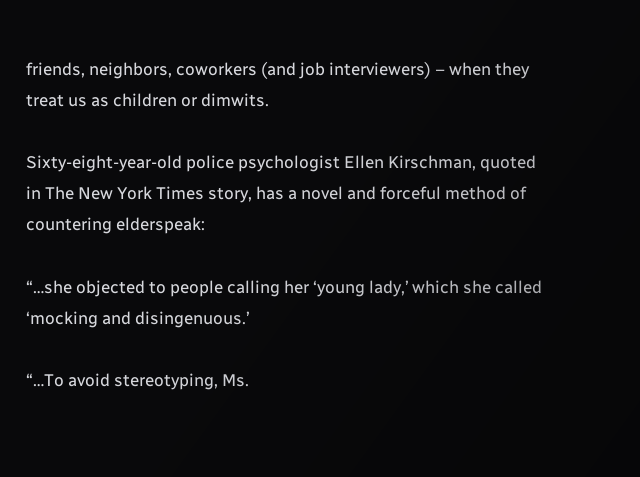friends, neighbors, coworkers (and job interviewers) – when they treat us as children or dimwits.

Sixty-eight-year-old police psychologist Ellen Kirschman, quoted in The New York Times story, has a novel and forceful method of countering elderspeak:

“…she objected to people calling her ‘young lady,’ which she called ‘mocking and disingenuous.’

“…To avoid stereotyping, Ms.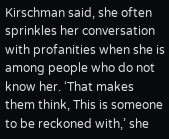Kirschman said, she often sprinkles her conversation with profanities when she is among people who do not know her. ‘That makes them think, This is someone to be reckoned with,’ she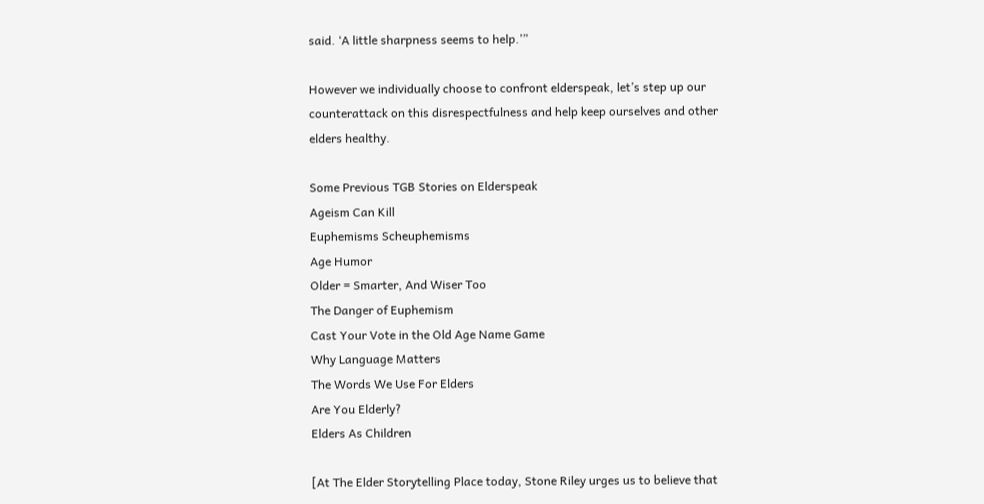said. ‘A little sharpness seems to help.’”

However we individually choose to confront elderspeak, let’s step up our counterattack on this disrespectfulness and help keep ourselves and other elders healthy.

Some Previous TGB Stories on Elderspeak
Ageism Can Kill
Euphemisms Scheuphemisms
Age Humor
Older = Smarter, And Wiser Too
The Danger of Euphemism
Cast Your Vote in the Old Age Name Game
Why Language Matters
The Words We Use For Elders
Are You Elderly?
Elders As Children

[At The Elder Storytelling Place today, Stone Riley urges us to believe that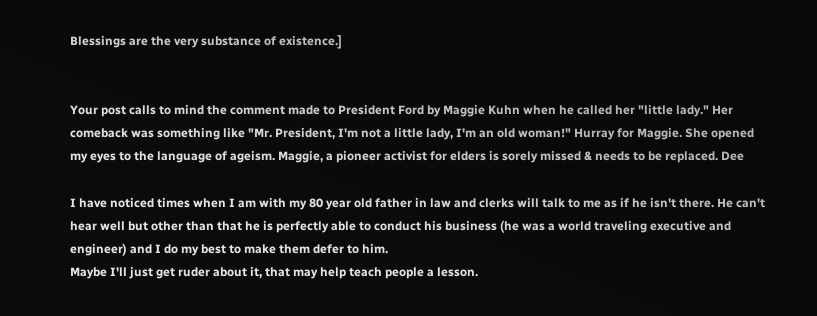Blessings are the very substance of existence.]


Your post calls to mind the comment made to President Ford by Maggie Kuhn when he called her "little lady." Her comeback was something like "Mr. President, I'm not a little lady, I'm an old woman!" Hurray for Maggie. She opened my eyes to the language of ageism. Maggie, a pioneer activist for elders is sorely missed & needs to be replaced. Dee

I have noticed times when I am with my 80 year old father in law and clerks will talk to me as if he isn't there. He can't hear well but other than that he is perfectly able to conduct his business (he was a world traveling executive and engineer) and I do my best to make them defer to him.
Maybe I'll just get ruder about it, that may help teach people a lesson.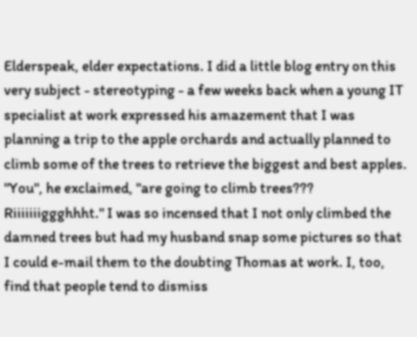Elderspeak, elder expectations. I did a little blog entry on this very subject - stereotyping - a few weeks back when a young IT specialist at work expressed his amazement that I was planning a trip to the apple orchards and actually planned to climb some of the trees to retrieve the biggest and best apples. "You", he exclaimed, "are going to climb trees??? Riiiiiiiggghhht." I was so incensed that I not only climbed the damned trees but had my husband snap some pictures so that I could e-mail them to the doubting Thomas at work. I, too, find that people tend to dismiss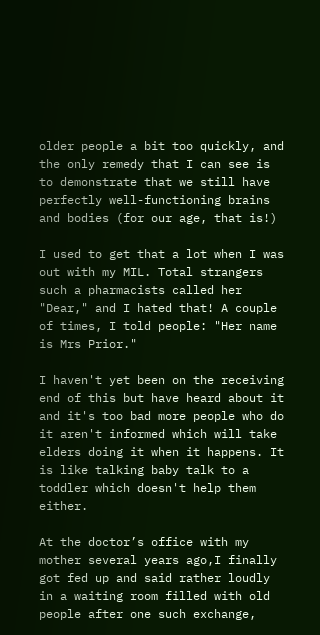older people a bit too quickly, and the only remedy that I can see is to demonstrate that we still have perfectly well-functioning brains and bodies (for our age, that is!)

I used to get that a lot when I was out with my MIL. Total strangers such a pharmacists called her "Dear," and I hated that! A couple of times, I told people: "Her name is Mrs Prior."

I haven't yet been on the receiving end of this but have heard about it and it's too bad more people who do it aren't informed which will take elders doing it when it happens. It is like talking baby talk to a toddler which doesn't help them either.

At the doctor’s office with my mother several years ago,I finally got fed up and said rather loudly in a waiting room filled with old people after one such exchange,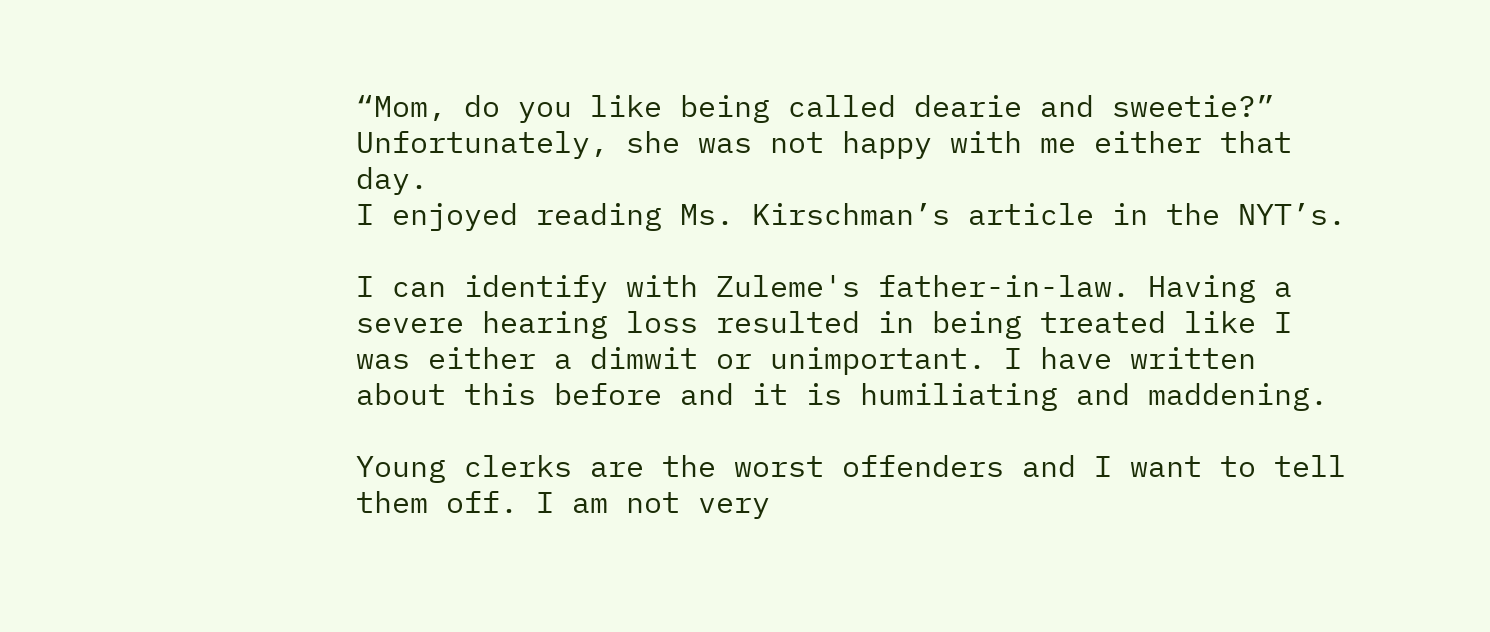“Mom, do you like being called dearie and sweetie?” Unfortunately, she was not happy with me either that day.
I enjoyed reading Ms. Kirschman’s article in the NYT’s.

I can identify with Zuleme's father-in-law. Having a severe hearing loss resulted in being treated like I was either a dimwit or unimportant. I have written about this before and it is humiliating and maddening.

Young clerks are the worst offenders and I want to tell them off. I am not very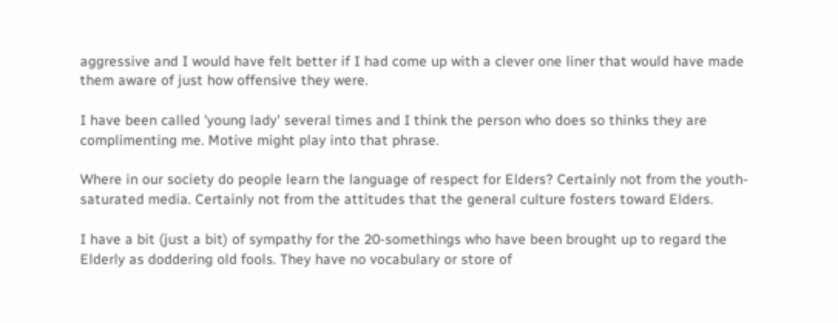aggressive and I would have felt better if I had come up with a clever one liner that would have made them aware of just how offensive they were.

I have been called 'young lady' several times and I think the person who does so thinks they are complimenting me. Motive might play into that phrase.

Where in our society do people learn the language of respect for Elders? Certainly not from the youth-saturated media. Certainly not from the attitudes that the general culture fosters toward Elders.

I have a bit (just a bit) of sympathy for the 20-somethings who have been brought up to regard the Elderly as doddering old fools. They have no vocabulary or store of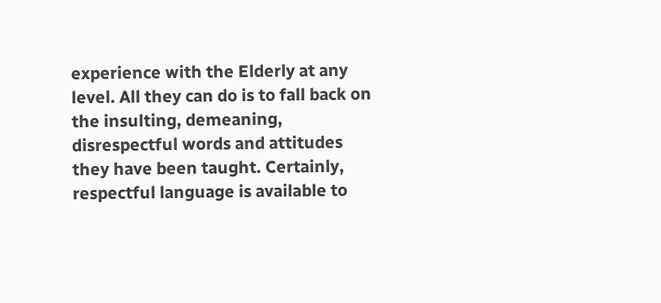experience with the Elderly at any level. All they can do is to fall back on the insulting, demeaning, disrespectful words and attitudes they have been taught. Certainly, respectful language is available to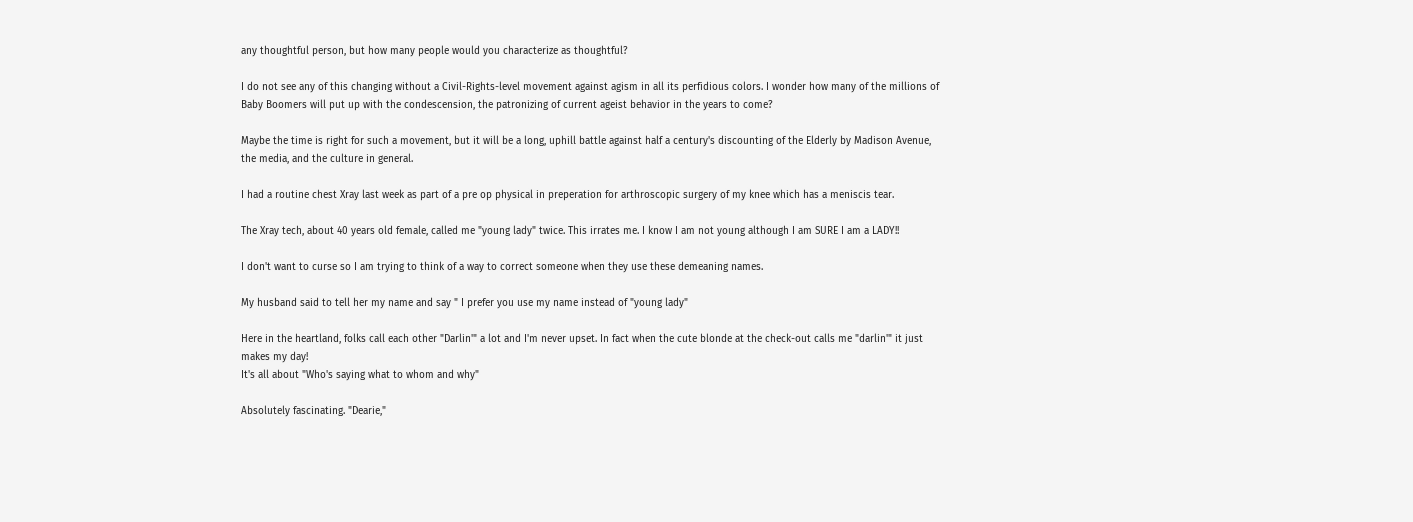any thoughtful person, but how many people would you characterize as thoughtful?

I do not see any of this changing without a Civil-Rights-level movement against agism in all its perfidious colors. I wonder how many of the millions of Baby Boomers will put up with the condescension, the patronizing of current ageist behavior in the years to come?

Maybe the time is right for such a movement, but it will be a long, uphill battle against half a century's discounting of the Elderly by Madison Avenue, the media, and the culture in general.

I had a routine chest Xray last week as part of a pre op physical in preperation for arthroscopic surgery of my knee which has a meniscis tear.

The Xray tech, about 40 years old female, called me "young lady" twice. This irrates me. I know I am not young although I am SURE I am a LADY!!

I don't want to curse so I am trying to think of a way to correct someone when they use these demeaning names.

My husband said to tell her my name and say " I prefer you use my name instead of "young lady"

Here in the heartland, folks call each other "Darlin'" a lot and I'm never upset. In fact when the cute blonde at the check-out calls me "darlin'" it just makes my day!
It's all about "Who's saying what to whom and why"

Absolutely fascinating. "Dearie,"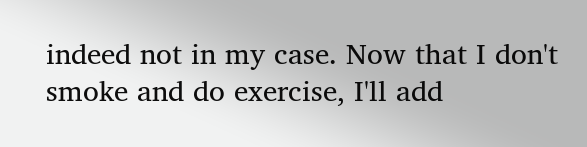indeed not in my case. Now that I don't smoke and do exercise, I'll add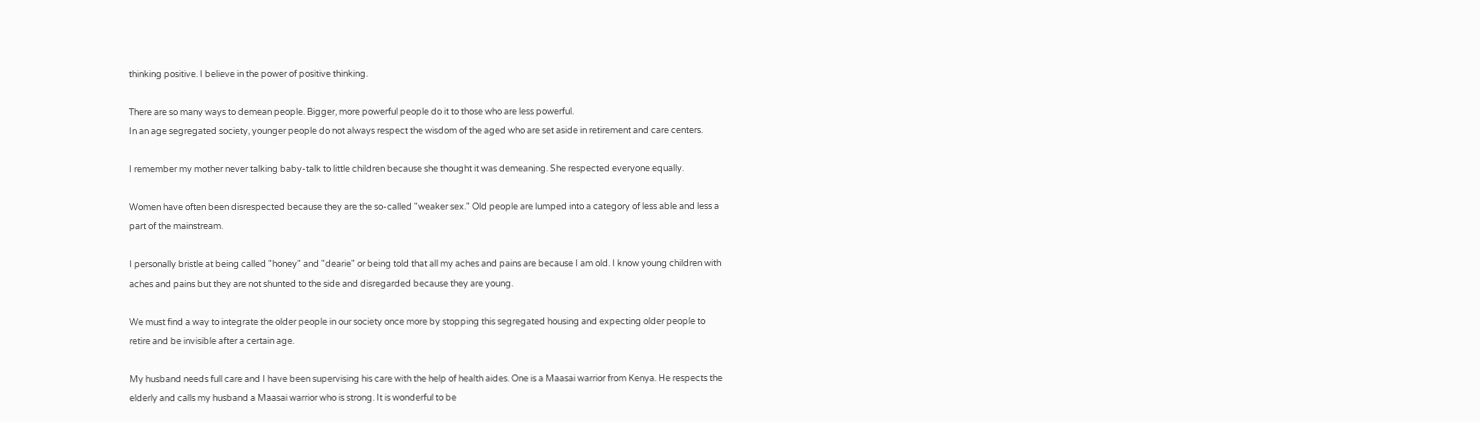thinking positive. I believe in the power of positive thinking.

There are so many ways to demean people. Bigger, more powerful people do it to those who are less powerful.
In an age segregated society, younger people do not always respect the wisdom of the aged who are set aside in retirement and care centers.

I remember my mother never talking baby-talk to little children because she thought it was demeaning. She respected everyone equally.

Women have often been disrespected because they are the so-called "weaker sex." Old people are lumped into a category of less able and less a part of the mainstream.

I personally bristle at being called "honey" and "dearie" or being told that all my aches and pains are because I am old. I know young children with aches and pains but they are not shunted to the side and disregarded because they are young.

We must find a way to integrate the older people in our society once more by stopping this segregated housing and expecting older people to retire and be invisible after a certain age.

My husband needs full care and I have been supervising his care with the help of health aides. One is a Maasai warrior from Kenya. He respects the elderly and calls my husband a Maasai warrior who is strong. It is wonderful to be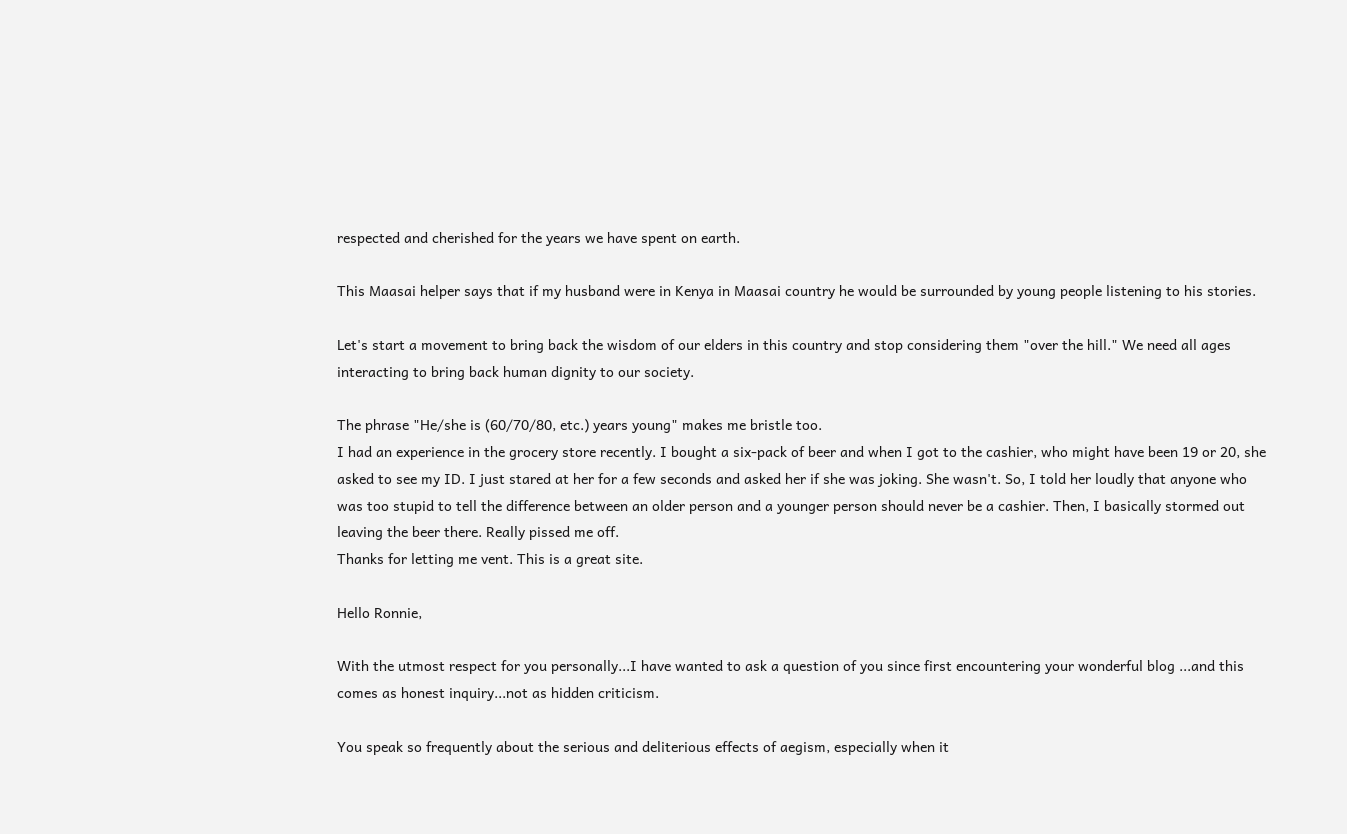respected and cherished for the years we have spent on earth.

This Maasai helper says that if my husband were in Kenya in Maasai country he would be surrounded by young people listening to his stories.

Let's start a movement to bring back the wisdom of our elders in this country and stop considering them "over the hill." We need all ages interacting to bring back human dignity to our society.

The phrase "He/she is (60/70/80, etc.) years young" makes me bristle too.
I had an experience in the grocery store recently. I bought a six-pack of beer and when I got to the cashier, who might have been 19 or 20, she asked to see my ID. I just stared at her for a few seconds and asked her if she was joking. She wasn't. So, I told her loudly that anyone who was too stupid to tell the difference between an older person and a younger person should never be a cashier. Then, I basically stormed out leaving the beer there. Really pissed me off.
Thanks for letting me vent. This is a great site.

Hello Ronnie,

With the utmost respect for you personally...I have wanted to ask a question of you since first encountering your wonderful blog ...and this comes as honest inquiry...not as hidden criticism.

You speak so frequently about the serious and deliterious effects of aegism, especially when it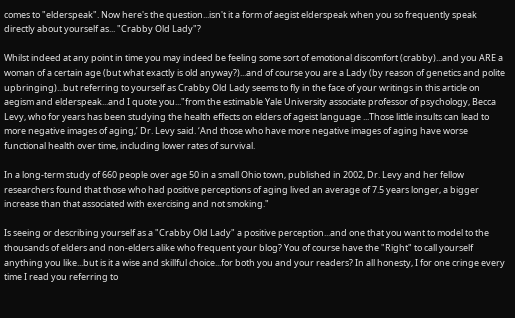comes to "elderspeak". Now here's the question...isn't it a form of aegist elderspeak when you so frequently speak directly about yourself as... "Crabby Old Lady"?

Whilst indeed at any point in time you may indeed be feeling some sort of emotional discomfort (crabby)...and you ARE a woman of a certain age (but what exactly is old anyway?)...and of course you are a Lady (by reason of genetics and polite upbringing)...but referring to yourself as Crabby Old Lady seems to fly in the face of your writings in this article on aegism and elderspeak...and I quote you..."from the estimable Yale University associate professor of psychology, Becca Levy, who for years has been studying the health effects on elders of ageist language ...Those little insults can lead to more negative images of aging,’ Dr. Levy said. ‘And those who have more negative images of aging have worse functional health over time, including lower rates of survival.

In a long-term study of 660 people over age 50 in a small Ohio town, published in 2002, Dr. Levy and her fellow researchers found that those who had positive perceptions of aging lived an average of 7.5 years longer, a bigger increase than that associated with exercising and not smoking."

Is seeing or describing yourself as a "Crabby Old Lady" a positive perception...and one that you want to model to the thousands of elders and non-elders alike who frequent your blog? You of course have the "Right" to call yourself anything you like...but is it a wise and skillful choice...for both you and your readers? In all honesty, I for one cringe every time I read you referring to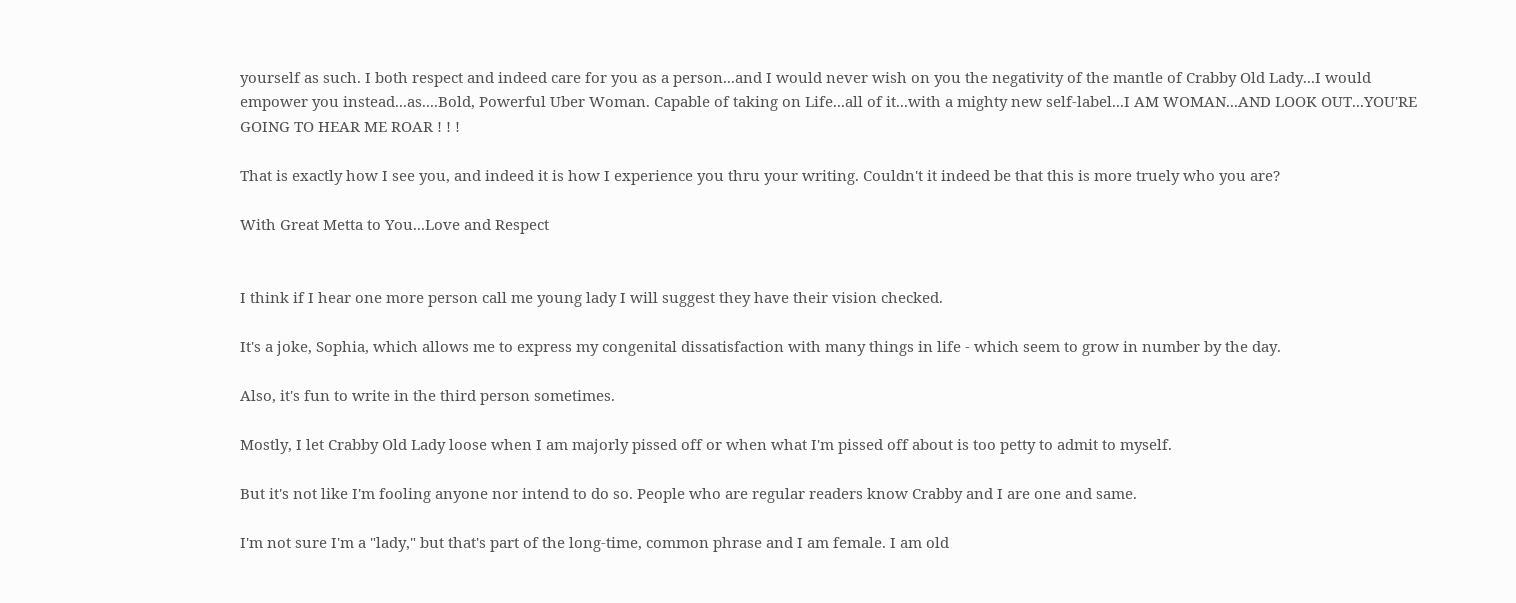yourself as such. I both respect and indeed care for you as a person...and I would never wish on you the negativity of the mantle of Crabby Old Lady...I would empower you instead...as....Bold, Powerful Uber Woman. Capable of taking on Life...all of it...with a mighty new self-label...I AM WOMAN...AND LOOK OUT...YOU'RE GOING TO HEAR ME ROAR ! ! !

That is exactly how I see you, and indeed it is how I experience you thru your writing. Couldn't it indeed be that this is more truely who you are?

With Great Metta to You...Love and Respect


I think if I hear one more person call me young lady I will suggest they have their vision checked.

It's a joke, Sophia, which allows me to express my congenital dissatisfaction with many things in life - which seem to grow in number by the day.

Also, it's fun to write in the third person sometimes.

Mostly, I let Crabby Old Lady loose when I am majorly pissed off or when what I'm pissed off about is too petty to admit to myself.

But it's not like I'm fooling anyone nor intend to do so. People who are regular readers know Crabby and I are one and same.

I'm not sure I'm a "lady," but that's part of the long-time, common phrase and I am female. I am old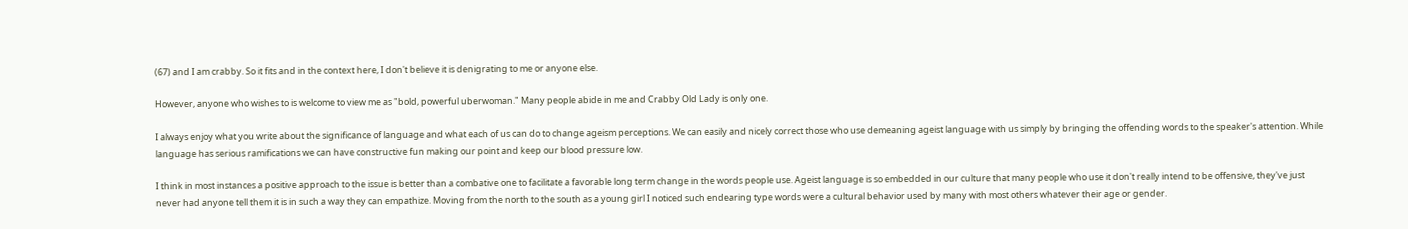(67) and I am crabby. So it fits and in the context here, I don't believe it is denigrating to me or anyone else.

However, anyone who wishes to is welcome to view me as "bold, powerful uberwoman." Many people abide in me and Crabby Old Lady is only one.

I always enjoy what you write about the significance of language and what each of us can do to change ageism perceptions. We can easily and nicely correct those who use demeaning ageist language with us simply by bringing the offending words to the speaker's attention. While language has serious ramifications we can have constructive fun making our point and keep our blood pressure low.

I think in most instances a positive approach to the issue is better than a combative one to facilitate a favorable long term change in the words people use. Ageist language is so embedded in our culture that many people who use it don't really intend to be offensive, they've just never had anyone tell them it is in such a way they can empathize. Moving from the north to the south as a young girl I noticed such endearing type words were a cultural behavior used by many with most others whatever their age or gender.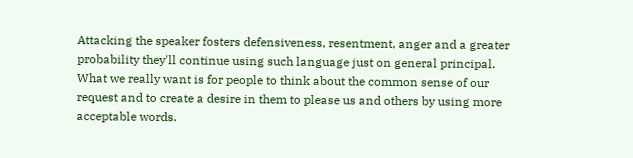Attacking the speaker fosters defensiveness, resentment, anger and a greater probability they'll continue using such language just on general principal. What we really want is for people to think about the common sense of our request and to create a desire in them to please us and others by using more acceptable words.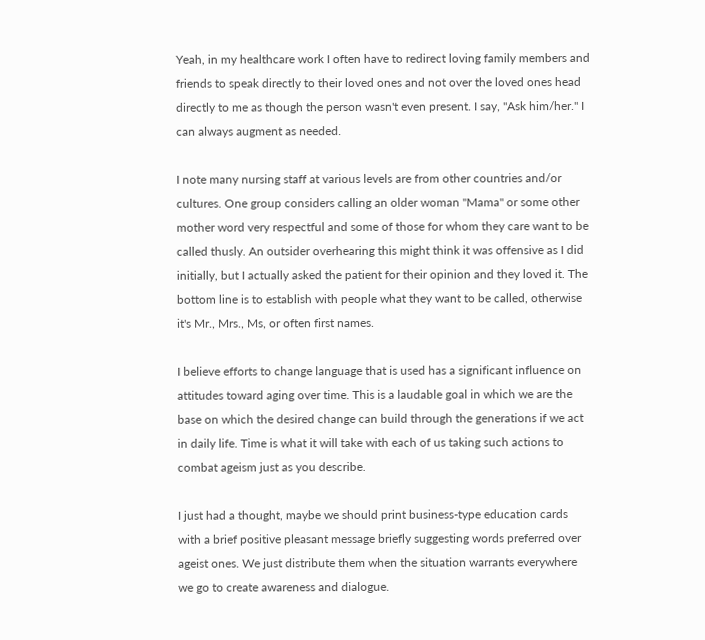Yeah, in my healthcare work I often have to redirect loving family members and friends to speak directly to their loved ones and not over the loved ones head directly to me as though the person wasn't even present. I say, "Ask him/her." I can always augment as needed.

I note many nursing staff at various levels are from other countries and/or cultures. One group considers calling an older woman "Mama" or some other mother word very respectful and some of those for whom they care want to be called thusly. An outsider overhearing this might think it was offensive as I did initially, but I actually asked the patient for their opinion and they loved it. The bottom line is to establish with people what they want to be called, otherwise it's Mr., Mrs., Ms, or often first names.

I believe efforts to change language that is used has a significant influence on attitudes toward aging over time. This is a laudable goal in which we are the base on which the desired change can build through the generations if we act in daily life. Time is what it will take with each of us taking such actions to combat ageism just as you describe.

I just had a thought, maybe we should print business-type education cards with a brief positive pleasant message briefly suggesting words preferred over ageist ones. We just distribute them when the situation warrants everywhere we go to create awareness and dialogue.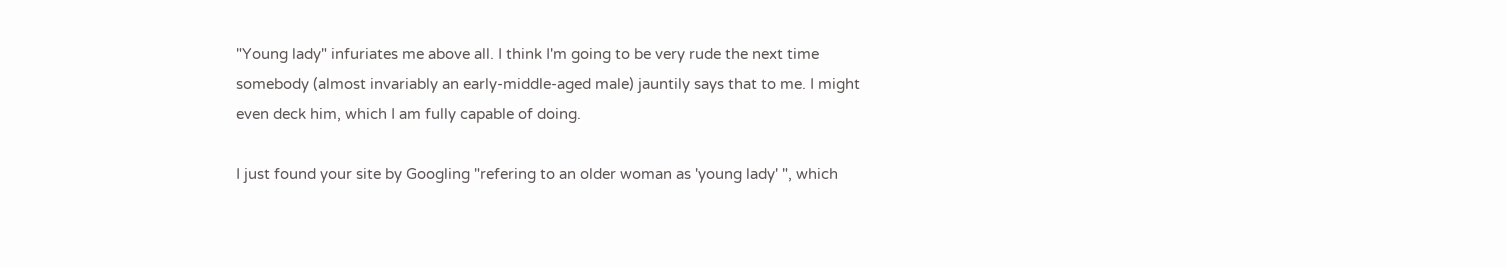"Young lady" infuriates me above all. I think I'm going to be very rude the next time somebody (almost invariably an early-middle-aged male) jauntily says that to me. I might even deck him, which I am fully capable of doing.

I just found your site by Googling "refering to an older woman as 'young lady' ", which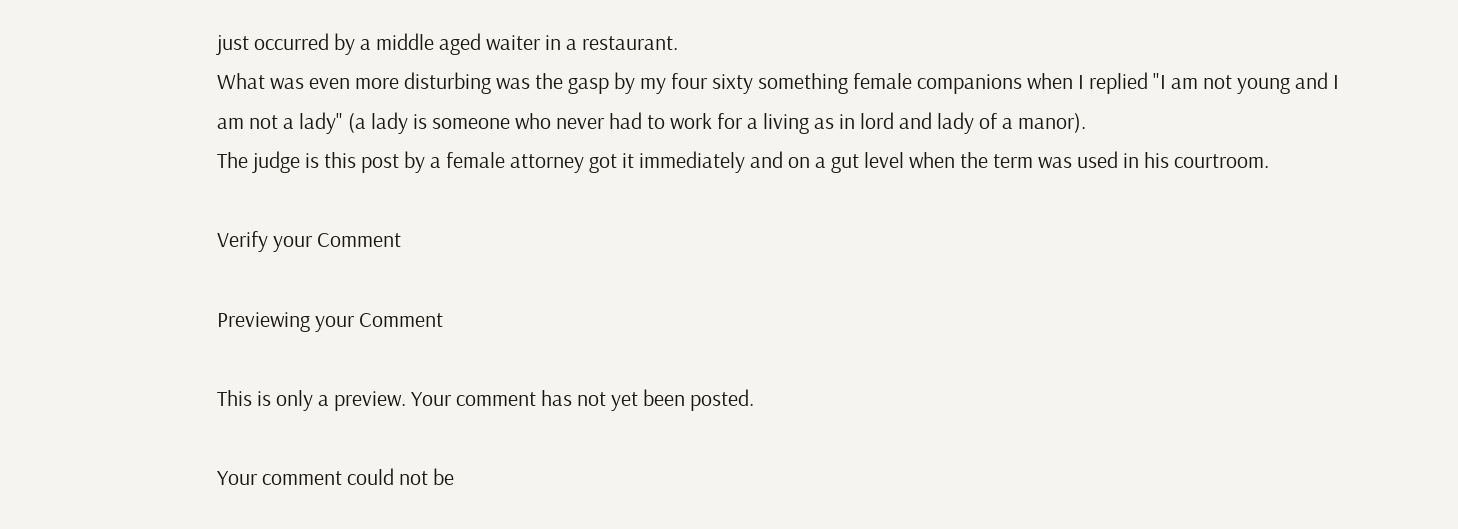just occurred by a middle aged waiter in a restaurant.
What was even more disturbing was the gasp by my four sixty something female companions when I replied "I am not young and I am not a lady" (a lady is someone who never had to work for a living as in lord and lady of a manor).
The judge is this post by a female attorney got it immediately and on a gut level when the term was used in his courtroom.

Verify your Comment

Previewing your Comment

This is only a preview. Your comment has not yet been posted.

Your comment could not be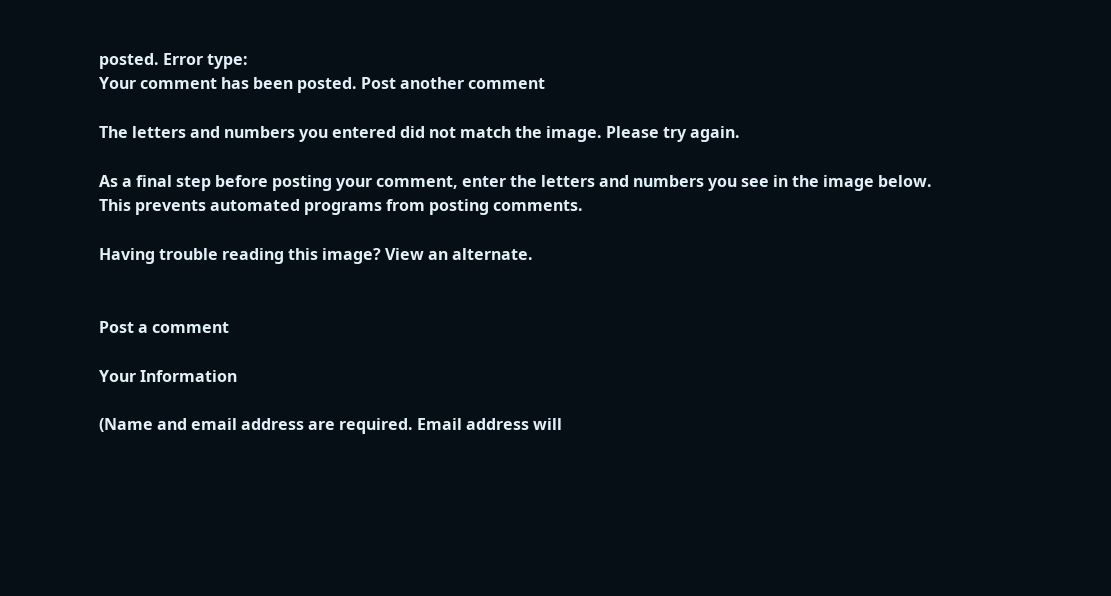posted. Error type:
Your comment has been posted. Post another comment

The letters and numbers you entered did not match the image. Please try again.

As a final step before posting your comment, enter the letters and numbers you see in the image below. This prevents automated programs from posting comments.

Having trouble reading this image? View an alternate.


Post a comment

Your Information

(Name and email address are required. Email address will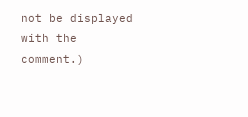not be displayed with the comment.)